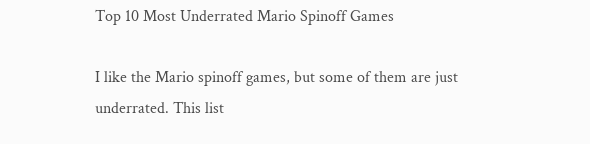Top 10 Most Underrated Mario Spinoff Games

I like the Mario spinoff games, but some of them are just underrated. This list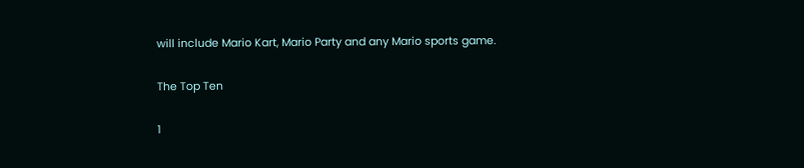will include Mario Kart, Mario Party and any Mario sports game.

The Top Ten

1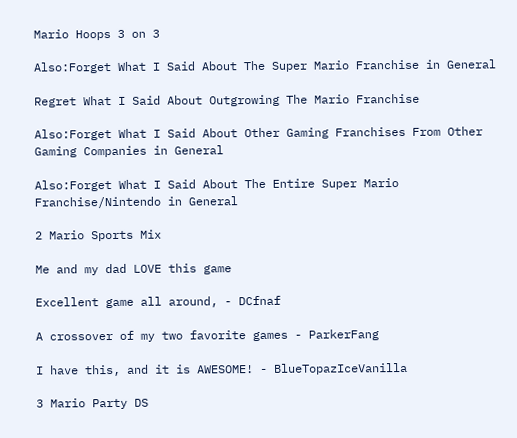Mario Hoops 3 on 3

Also:Forget What I Said About The Super Mario Franchise in General

Regret What I Said About Outgrowing The Mario Franchise

Also:Forget What I Said About Other Gaming Franchises From Other Gaming Companies in General

Also:Forget What I Said About The Entire Super Mario Franchise/Nintendo in General

2 Mario Sports Mix

Me and my dad LOVE this game

Excellent game all around, - DCfnaf

A crossover of my two favorite games - ParkerFang

I have this, and it is AWESOME! - BlueTopazIceVanilla

3 Mario Party DS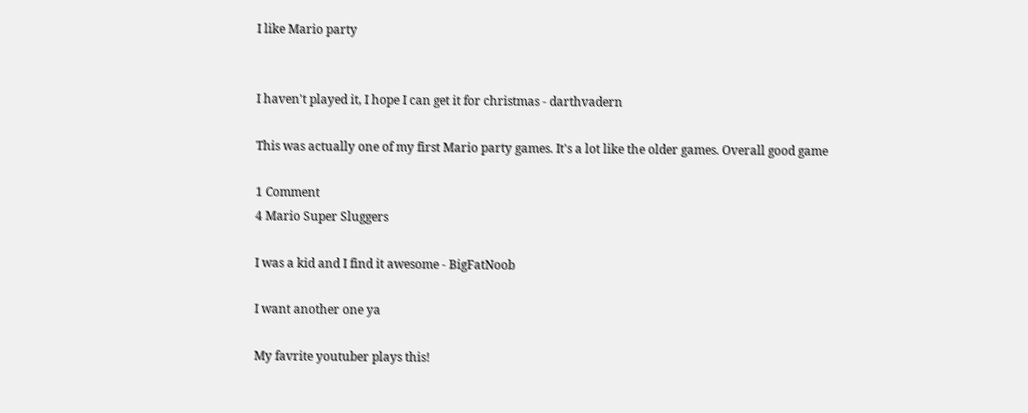I like Mario party


I haven't played it, I hope I can get it for christmas - darthvadern

This was actually one of my first Mario party games. It's a lot like the older games. Overall good game

1 Comment
4 Mario Super Sluggers

I was a kid and I find it awesome - BigFatNoob

I want another one ya

My favrite youtuber plays this!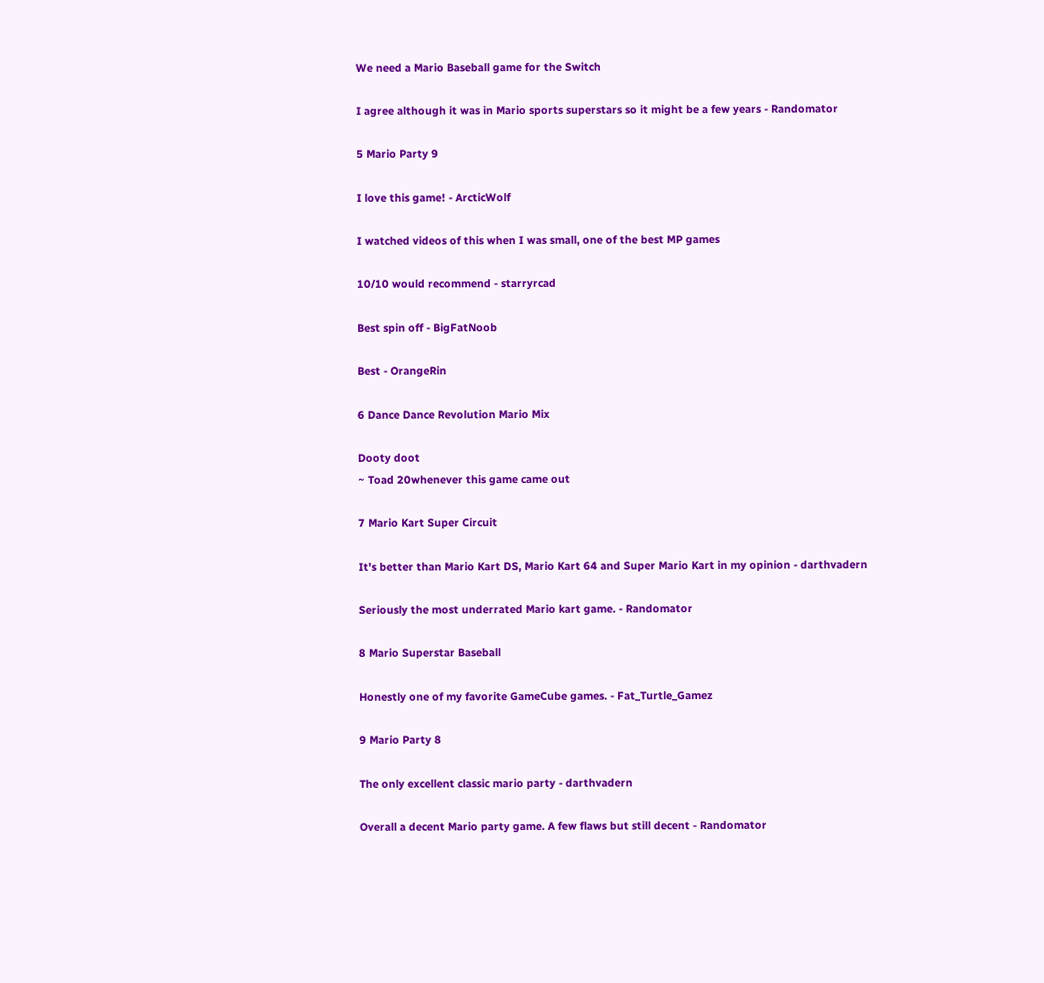We need a Mario Baseball game for the Switch

I agree although it was in Mario sports superstars so it might be a few years - Randomator

5 Mario Party 9

I love this game! - ArcticWolf

I watched videos of this when I was small, one of the best MP games

10/10 would recommend - starryrcad

Best spin off - BigFatNoob

Best - OrangeRin

6 Dance Dance Revolution Mario Mix

Dooty doot
~ Toad 20whenever this game came out

7 Mario Kart Super Circuit

It's better than Mario Kart DS, Mario Kart 64 and Super Mario Kart in my opinion - darthvadern

Seriously the most underrated Mario kart game. - Randomator

8 Mario Superstar Baseball

Honestly one of my favorite GameCube games. - Fat_Turtle_Gamez

9 Mario Party 8

The only excellent classic mario party - darthvadern

Overall a decent Mario party game. A few flaws but still decent - Randomator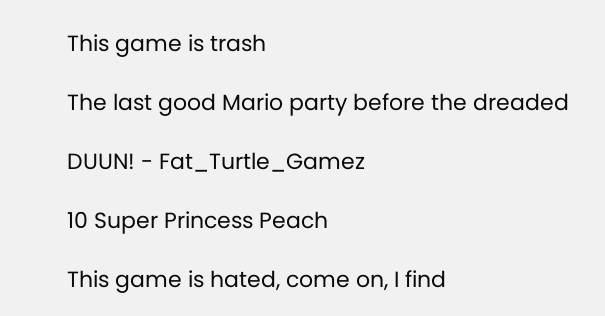This game is trash

The last good Mario party before the dreaded

DUUN! - Fat_Turtle_Gamez

10 Super Princess Peach

This game is hated, come on, I find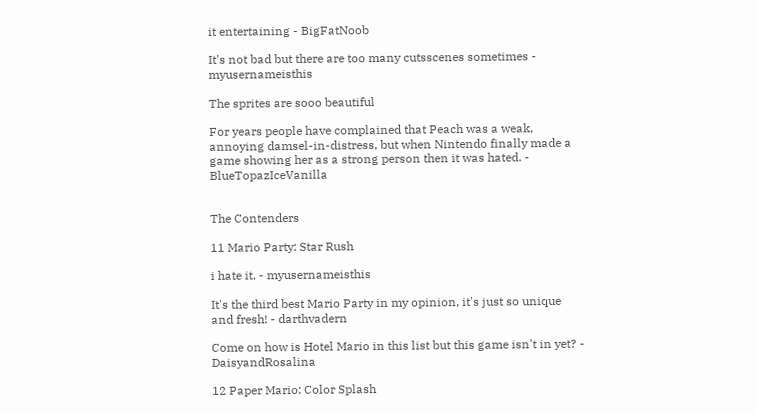it entertaining - BigFatNoob

It's not bad but there are too many cutsscenes sometimes - myusernameisthis

The sprites are sooo beautiful

For years people have complained that Peach was a weak, annoying damsel-in-distress, but when Nintendo finally made a game showing her as a strong person then it was hated. - BlueTopazIceVanilla


The Contenders

11 Mario Party: Star Rush

i hate it. - myusernameisthis

It's the third best Mario Party in my opinion, it's just so unique and fresh! - darthvadern

Come on how is Hotel Mario in this list but this game isn't in yet? - DaisyandRosalina

12 Paper Mario: Color Splash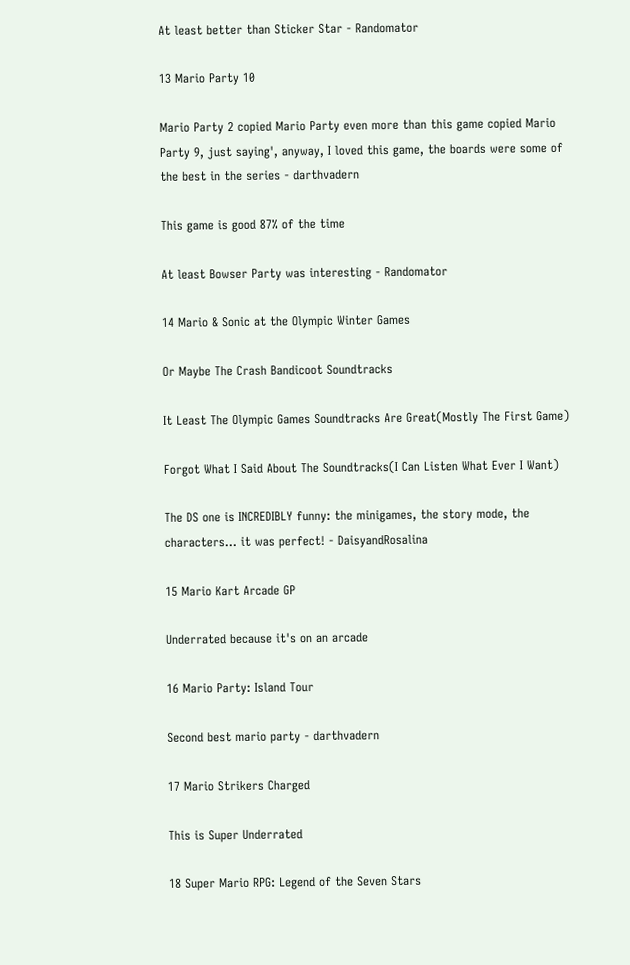At least better than Sticker Star - Randomator

13 Mario Party 10

Mario Party 2 copied Mario Party even more than this game copied Mario Party 9, just saying', anyway, I loved this game, the boards were some of the best in the series - darthvadern

This game is good 87% of the time

At least Bowser Party was interesting - Randomator

14 Mario & Sonic at the Olympic Winter Games

Or Maybe The Crash Bandicoot Soundtracks

It Least The Olympic Games Soundtracks Are Great(Mostly The First Game)

Forgot What I Said About The Soundtracks(I Can Listen What Ever I Want)

The DS one is INCREDIBLY funny: the minigames, the story mode, the characters... it was perfect! - DaisyandRosalina

15 Mario Kart Arcade GP

Underrated because it's on an arcade

16 Mario Party: Island Tour

Second best mario party - darthvadern

17 Mario Strikers Charged

This is Super Underrated

18 Super Mario RPG: Legend of the Seven Stars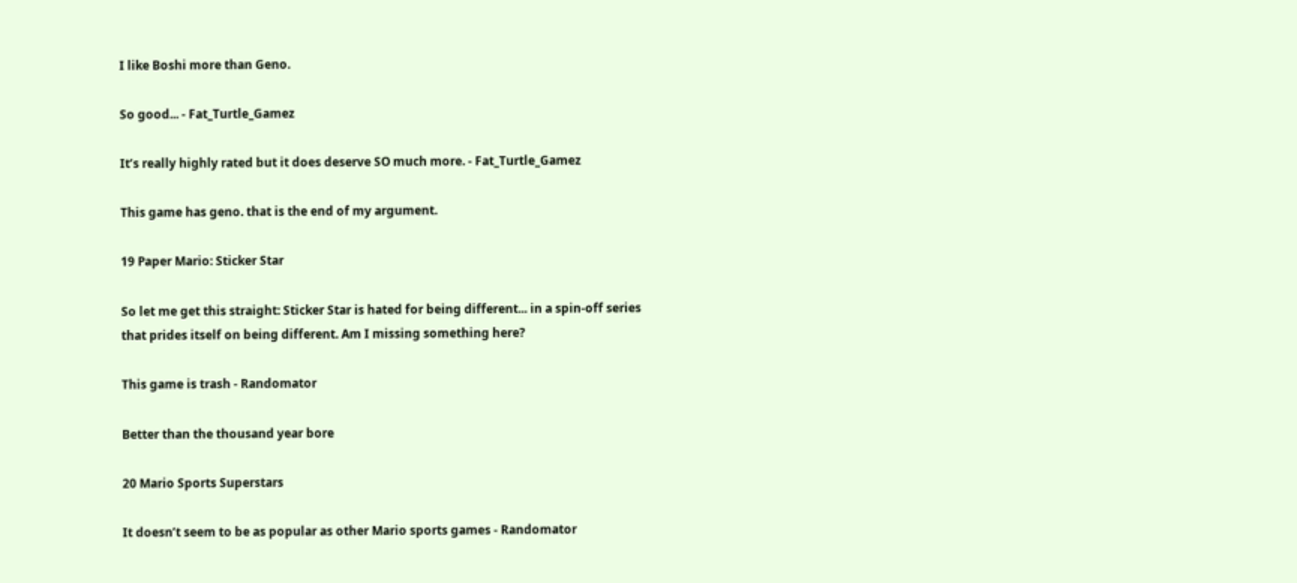I like Boshi more than Geno.

So good... - Fat_Turtle_Gamez

It’s really highly rated but it does deserve SO much more. - Fat_Turtle_Gamez

This game has geno. that is the end of my argument.

19 Paper Mario: Sticker Star

So let me get this straight: Sticker Star is hated for being different... in a spin-off series that prides itself on being different. Am I missing something here?

This game is trash - Randomator

Better than the thousand year bore

20 Mario Sports Superstars

It doesn’t seem to be as popular as other Mario sports games - Randomator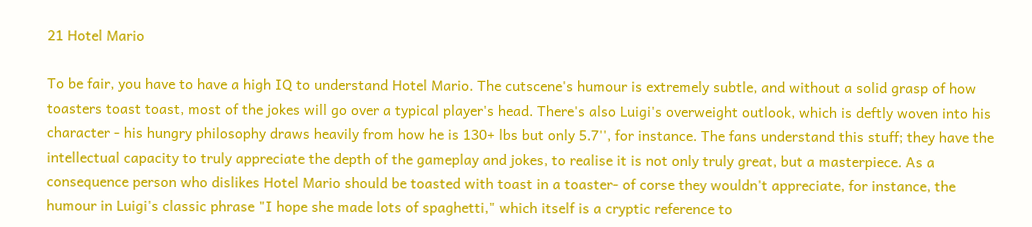21 Hotel Mario

To be fair, you have to have a high IQ to understand Hotel Mario. The cutscene's humour is extremely subtle, and without a solid grasp of how toasters toast toast, most of the jokes will go over a typical player's head. There's also Luigi's overweight outlook, which is deftly woven into his character - his hungry philosophy draws heavily from how he is 130+ lbs but only 5.7'', for instance. The fans understand this stuff; they have the intellectual capacity to truly appreciate the depth of the gameplay and jokes, to realise it is not only truly great, but a masterpiece. As a consequence person who dislikes Hotel Mario should be toasted with toast in a toaster- of corse they wouldn't appreciate, for instance, the humour in Luigi's classic phrase "I hope she made lots of spaghetti," which itself is a cryptic reference to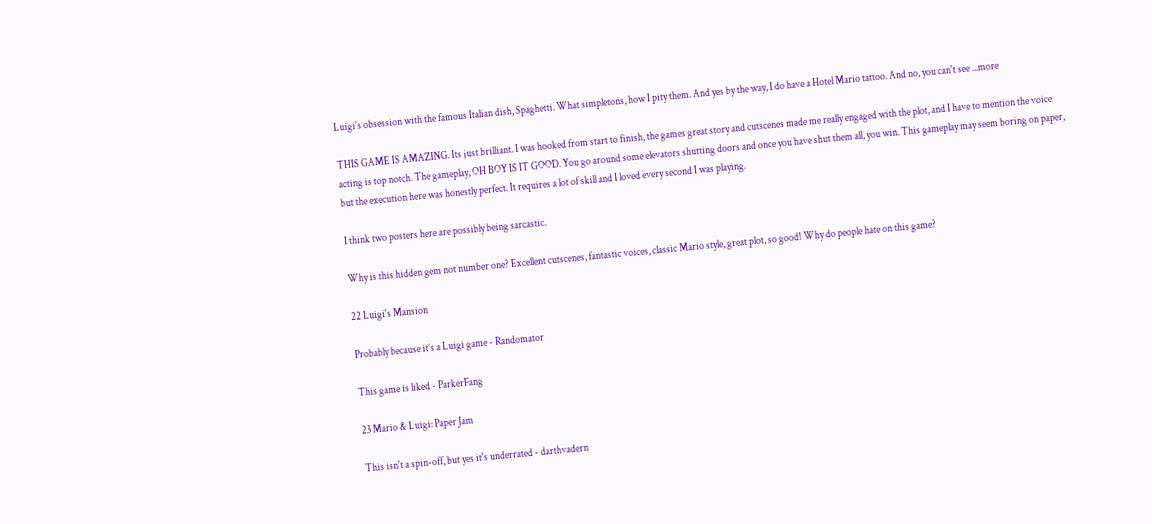Luigi's obsession with the famous Italian dish, Spaghetti. What simpletons, how I pity them. And yes by the way, I do have a Hotel Mario tattoo. And no, you can't see ...more

THIS GAME IS AMAZING. Its just brilliant. I was hooked from start to finish, the games great story and cutscenes made me really engaged with the plot, and I have to mention the voice acting is top notch. The gameplay, OH BOY IS IT GOOD. You go around some elevators shutting doors and once you have shut them all, you win. This gameplay may seem boring on paper, but the execution here was honestly perfect. It requires a lot of skill and I loved every second I was playing.

I think two posters here are possibly being sarcastic.

Why is this hidden gem not number one? Excellent cutscenes, fantastic voices, classic Mario style, great plot, so good! Why do people hate on this game?

22 Luigi's Mansion

Probably because it’s a Luigi game - Randomator

This game is liked - ParkerFang

23 Mario & Luigi: Paper Jam

This isn't a spin-off, but yes it's underrated - darthvadern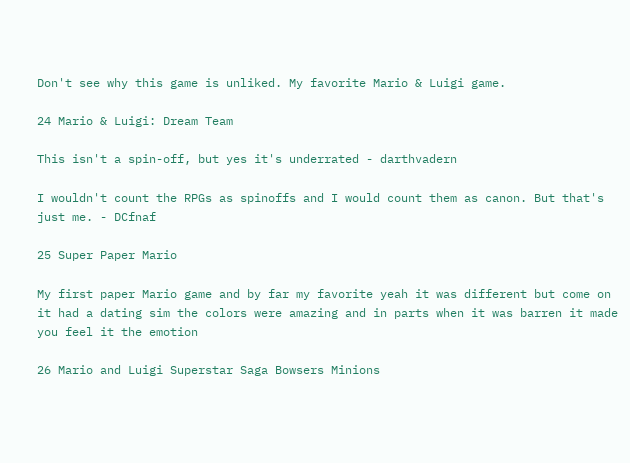Don't see why this game is unliked. My favorite Mario & Luigi game.

24 Mario & Luigi: Dream Team

This isn't a spin-off, but yes it's underrated - darthvadern

I wouldn't count the RPGs as spinoffs and I would count them as canon. But that's just me. - DCfnaf

25 Super Paper Mario

My first paper Mario game and by far my favorite yeah it was different but come on it had a dating sim the colors were amazing and in parts when it was barren it made you feel it the emotion

26 Mario and Luigi Superstar Saga Bowsers Minions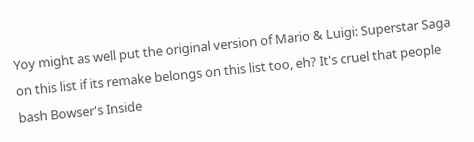Yoy might as well put the original version of Mario & Luigi: Superstar Saga on this list if its remake belongs on this list too, eh? It's cruel that people bash Bowser's Inside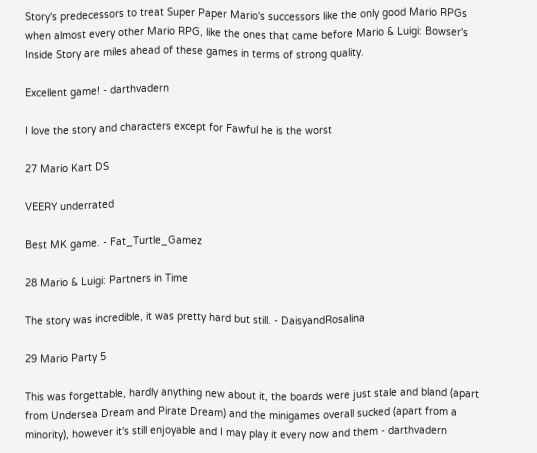Story's predecessors to treat Super Paper Mario's successors like the only good Mario RPGs when almost every other Mario RPG, like the ones that came before Mario & Luigi: Bowser's Inside Story are miles ahead of these games in terms of strong quality.

Excellent game! - darthvadern

I love the story and characters except for Fawful he is the worst

27 Mario Kart DS

VEERY underrated

Best MK game. - Fat_Turtle_Gamez

28 Mario & Luigi: Partners in Time

The story was incredible, it was pretty hard but still. - DaisyandRosalina

29 Mario Party 5

This was forgettable, hardly anything new about it, the boards were just stale and bland (apart from Undersea Dream and Pirate Dream) and the minigames overall sucked (apart from a minority), however it's still enjoyable and I may play it every now and them - darthvadern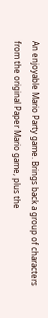An enjoyable Mario Party game. Brings back a group of characters from the original Paper Mario game, plus the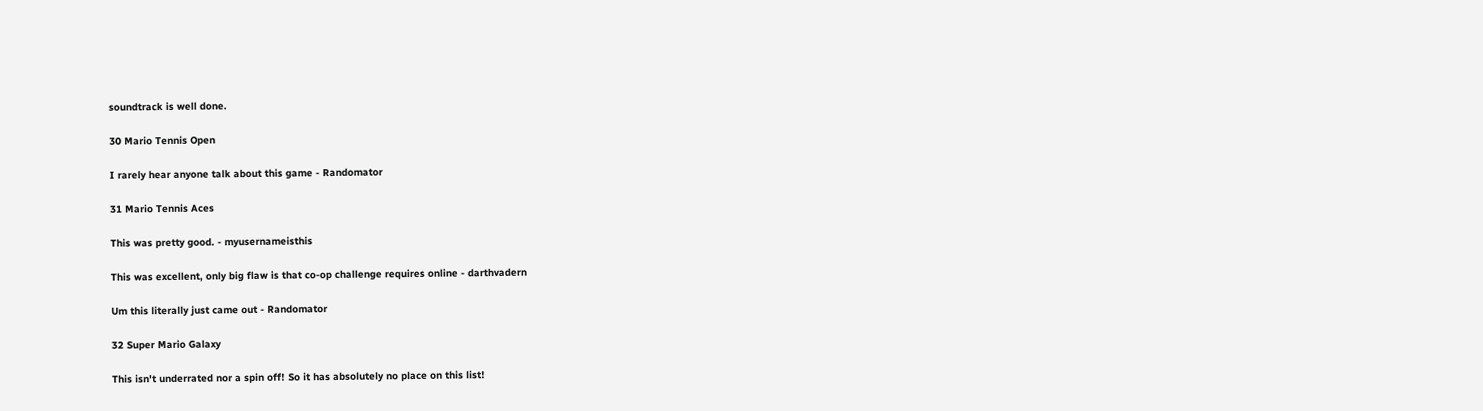soundtrack is well done.

30 Mario Tennis Open

I rarely hear anyone talk about this game - Randomator

31 Mario Tennis Aces

This was pretty good. - myusernameisthis

This was excellent, only big flaw is that co-op challenge requires online - darthvadern

Um this literally just came out - Randomator

32 Super Mario Galaxy

This isn't underrated nor a spin off! So it has absolutely no place on this list!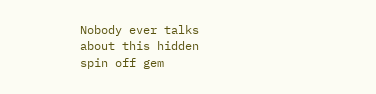Nobody ever talks about this hidden spin off gem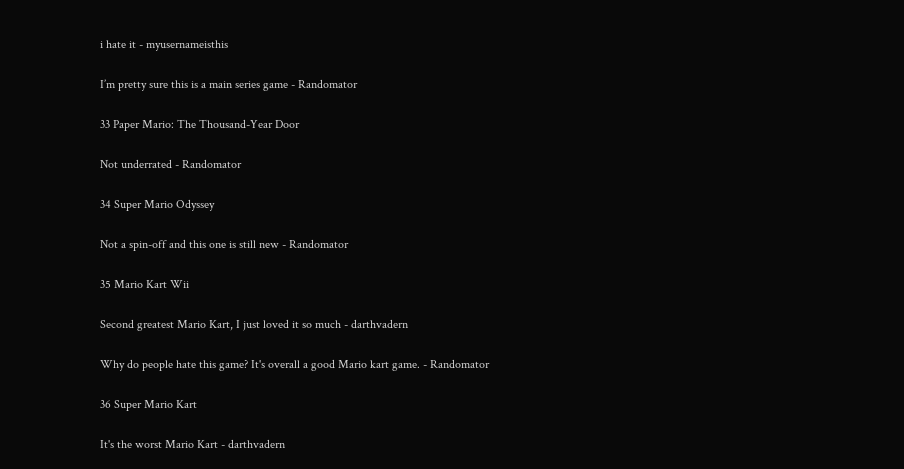i hate it - myusernameisthis

I’m pretty sure this is a main series game - Randomator

33 Paper Mario: The Thousand-Year Door

Not underrated - Randomator

34 Super Mario Odyssey

Not a spin-off and this one is still new - Randomator

35 Mario Kart Wii

Second greatest Mario Kart, I just loved it so much - darthvadern

Why do people hate this game? It's overall a good Mario kart game. - Randomator

36 Super Mario Kart

It's the worst Mario Kart - darthvadern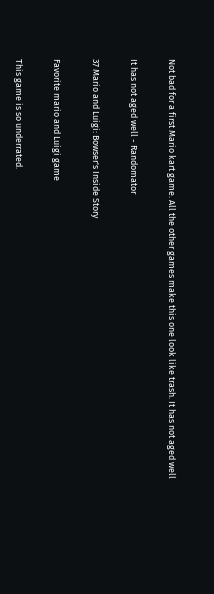Not bad for a first Mario kart game. All the other games make this one look like trash. It has not aged well

It has not aged well - Randomator

37 Mario and Luigi: Bowser's Inside Story

Favorite mario and Luigi game

This game is so underrated.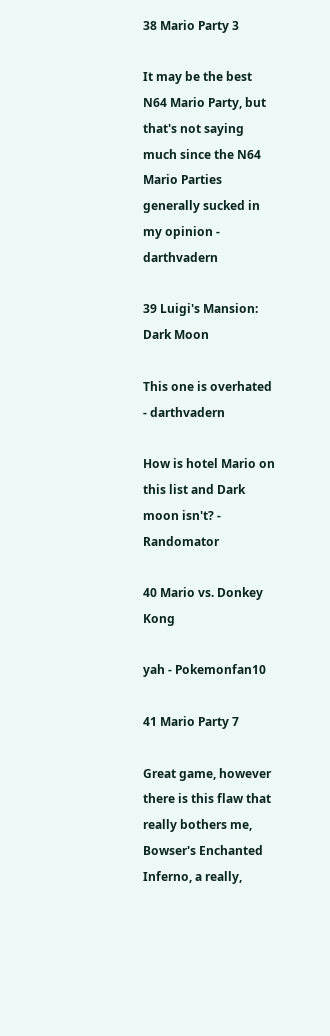38 Mario Party 3

It may be the best N64 Mario Party, but that's not saying much since the N64 Mario Parties generally sucked in my opinion - darthvadern

39 Luigi's Mansion: Dark Moon

This one is overhated - darthvadern

How is hotel Mario on this list and Dark moon isn't? - Randomator

40 Mario vs. Donkey Kong

yah - Pokemonfan10

41 Mario Party 7

Great game, however there is this flaw that really bothers me, Bowser's Enchanted Inferno, a really,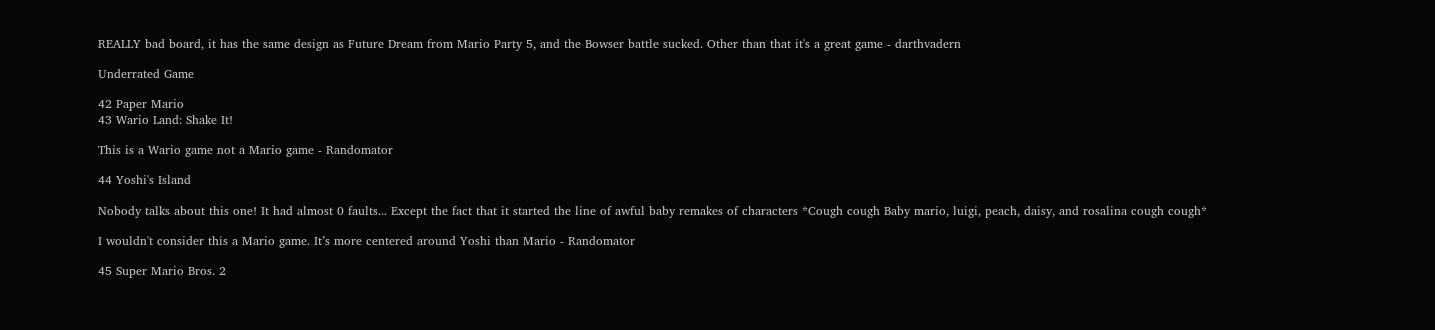REALLY bad board, it has the same design as Future Dream from Mario Party 5, and the Bowser battle sucked. Other than that it's a great game - darthvadern

Underrated Game

42 Paper Mario
43 Wario Land: Shake It!

This is a Wario game not a Mario game - Randomator

44 Yoshi's Island

Nobody talks about this one! It had almost 0 faults... Except the fact that it started the line of awful baby remakes of characters *Cough cough Baby mario, luigi, peach, daisy, and rosalina cough cough*

I wouldn't consider this a Mario game. It’s more centered around Yoshi than Mario - Randomator

45 Super Mario Bros. 2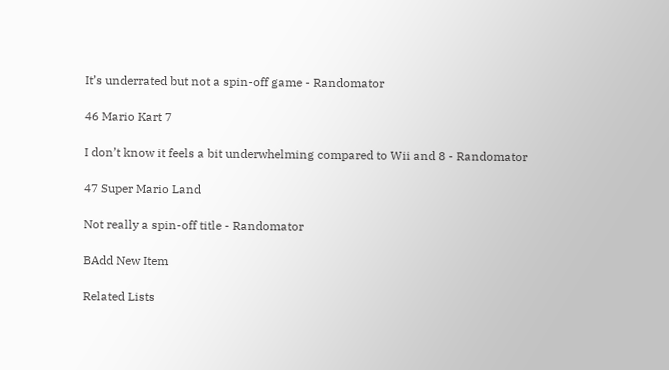It’s underrated but not a spin-off game - Randomator

46 Mario Kart 7

I don’t know it feels a bit underwhelming compared to Wii and 8 - Randomator

47 Super Mario Land

Not really a spin-off title - Randomator

BAdd New Item

Related Lists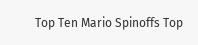Top Ten Mario Spinoffs Top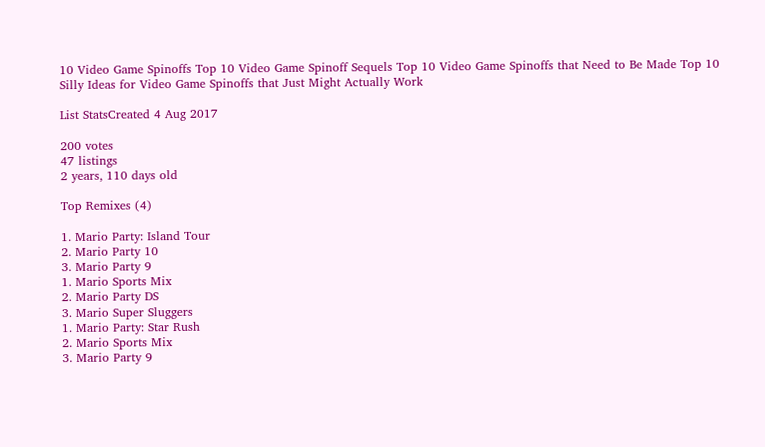10 Video Game Spinoffs Top 10 Video Game Spinoff Sequels Top 10 Video Game Spinoffs that Need to Be Made Top 10 Silly Ideas for Video Game Spinoffs that Just Might Actually Work

List StatsCreated 4 Aug 2017

200 votes
47 listings
2 years, 110 days old

Top Remixes (4)

1. Mario Party: Island Tour
2. Mario Party 10
3. Mario Party 9
1. Mario Sports Mix
2. Mario Party DS
3. Mario Super Sluggers
1. Mario Party: Star Rush
2. Mario Sports Mix
3. Mario Party 9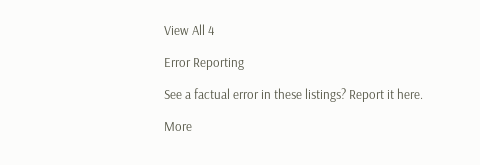View All 4

Error Reporting

See a factual error in these listings? Report it here.

More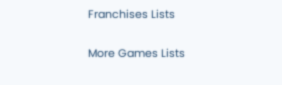Franchises Lists

More Games Lists